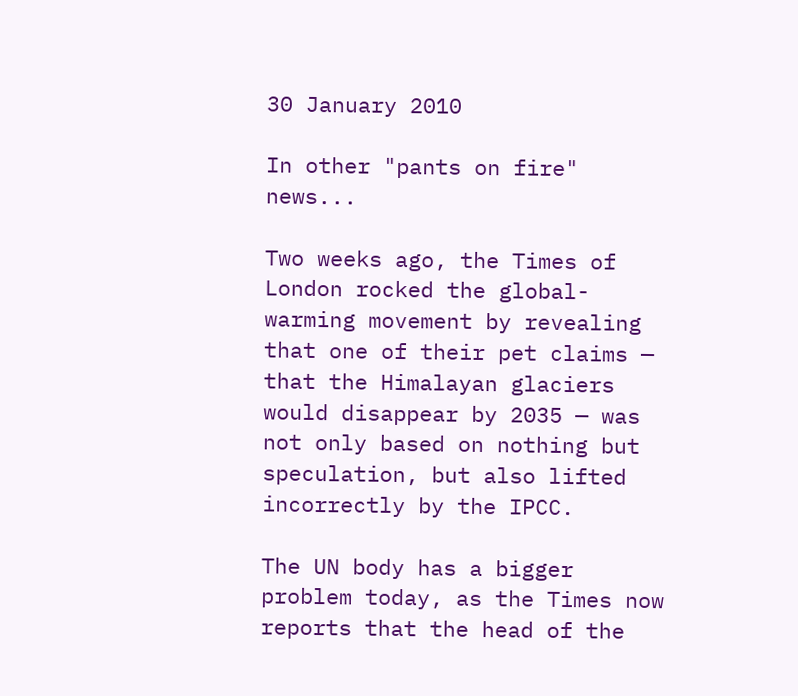30 January 2010

In other "pants on fire" news...

Two weeks ago, the Times of London rocked the global-warming movement by revealing that one of their pet claims — that the Himalayan glaciers would disappear by 2035 — was not only based on nothing but speculation, but also lifted incorrectly by the IPCC.

The UN body has a bigger problem today, as the Times now reports that the head of the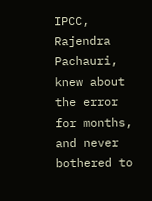IPCC, Rajendra Pachauri, knew about the error for months, and never bothered to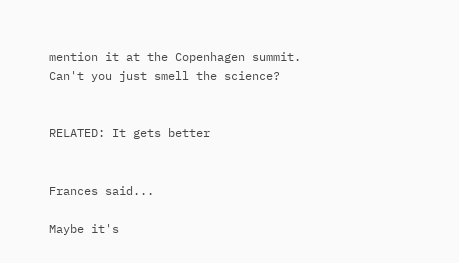mention it at the Copenhagen summit.
Can't you just smell the science?


RELATED: It gets better


Frances said...

Maybe it's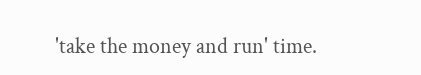'take the money and run' time.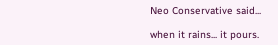Neo Conservative said...

when it rains... it pours.